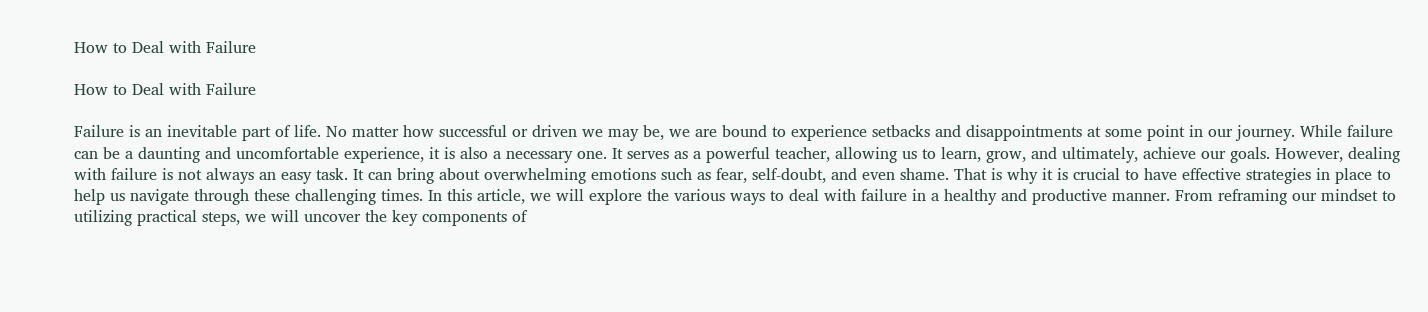How to Deal with Failure

How to Deal with Failure

Failure is an inevitable part of life. No matter how successful or driven we may be, we are bound to experience setbacks and disappointments at some point in our journey. While failure can be a daunting and uncomfortable experience, it is also a necessary one. It serves as a powerful teacher, allowing us to learn, grow, and ultimately, achieve our goals. However, dealing with failure is not always an easy task. It can bring about overwhelming emotions such as fear, self-doubt, and even shame. That is why it is crucial to have effective strategies in place to help us navigate through these challenging times. In this article, we will explore the various ways to deal with failure in a healthy and productive manner. From reframing our mindset to utilizing practical steps, we will uncover the key components of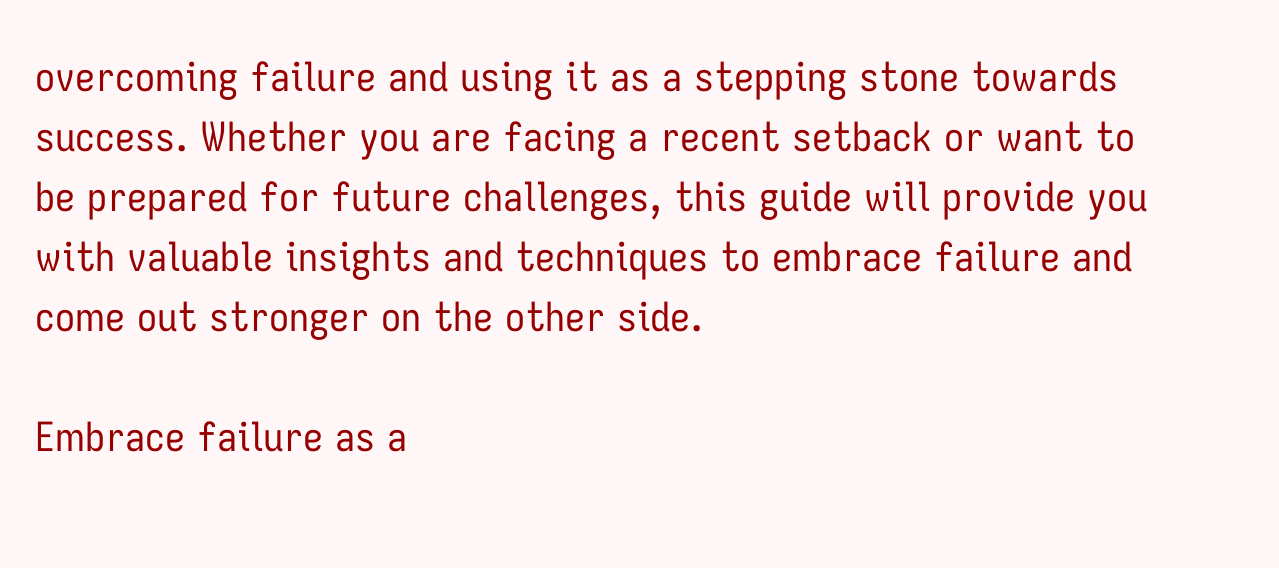overcoming failure and using it as a stepping stone towards success. Whether you are facing a recent setback or want to be prepared for future challenges, this guide will provide you with valuable insights and techniques to embrace failure and come out stronger on the other side.

Embrace failure as a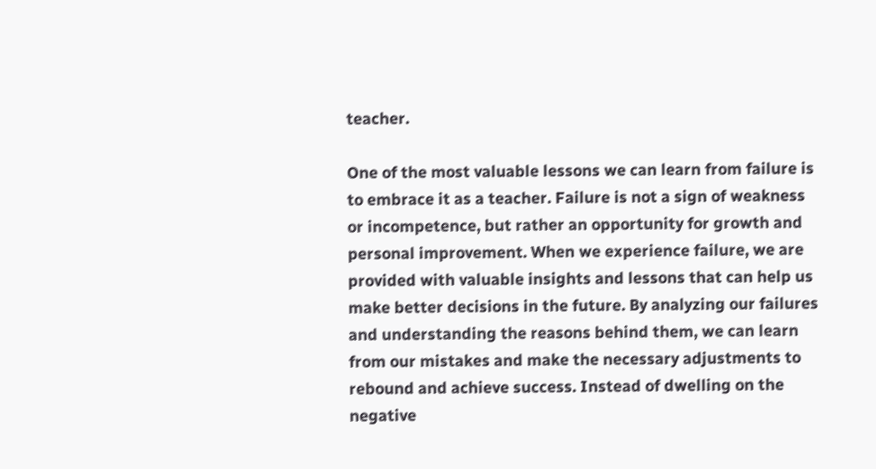teacher.

One of the most valuable lessons we can learn from failure is to embrace it as a teacher. Failure is not a sign of weakness or incompetence, but rather an opportunity for growth and personal improvement. When we experience failure, we are provided with valuable insights and lessons that can help us make better decisions in the future. By analyzing our failures and understanding the reasons behind them, we can learn from our mistakes and make the necessary adjustments to rebound and achieve success. Instead of dwelling on the negative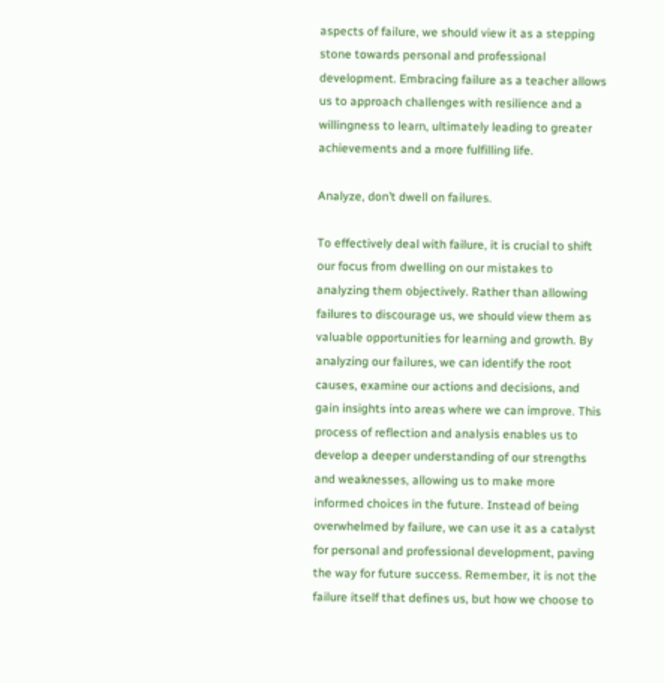aspects of failure, we should view it as a stepping stone towards personal and professional development. Embracing failure as a teacher allows us to approach challenges with resilience and a willingness to learn, ultimately leading to greater achievements and a more fulfilling life.

Analyze, don’t dwell on failures.

To effectively deal with failure, it is crucial to shift our focus from dwelling on our mistakes to analyzing them objectively. Rather than allowing failures to discourage us, we should view them as valuable opportunities for learning and growth. By analyzing our failures, we can identify the root causes, examine our actions and decisions, and gain insights into areas where we can improve. This process of reflection and analysis enables us to develop a deeper understanding of our strengths and weaknesses, allowing us to make more informed choices in the future. Instead of being overwhelmed by failure, we can use it as a catalyst for personal and professional development, paving the way for future success. Remember, it is not the failure itself that defines us, but how we choose to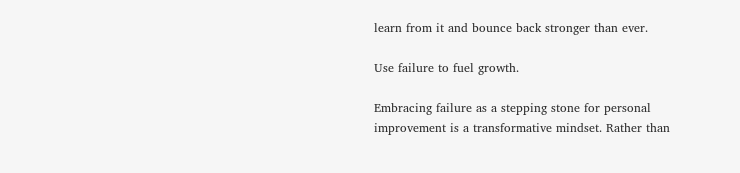learn from it and bounce back stronger than ever.

Use failure to fuel growth.

Embracing failure as a stepping stone for personal improvement is a transformative mindset. Rather than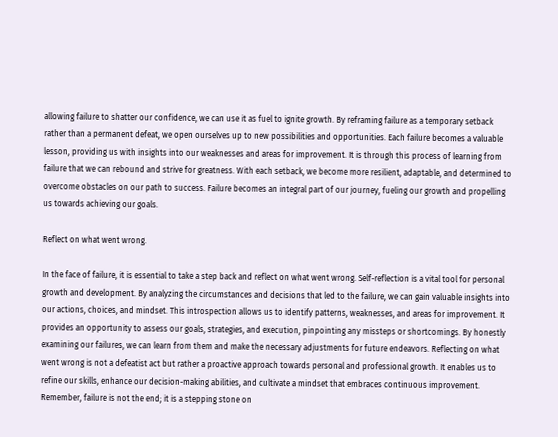allowing failure to shatter our confidence, we can use it as fuel to ignite growth. By reframing failure as a temporary setback rather than a permanent defeat, we open ourselves up to new possibilities and opportunities. Each failure becomes a valuable lesson, providing us with insights into our weaknesses and areas for improvement. It is through this process of learning from failure that we can rebound and strive for greatness. With each setback, we become more resilient, adaptable, and determined to overcome obstacles on our path to success. Failure becomes an integral part of our journey, fueling our growth and propelling us towards achieving our goals.

Reflect on what went wrong.

In the face of failure, it is essential to take a step back and reflect on what went wrong. Self-reflection is a vital tool for personal growth and development. By analyzing the circumstances and decisions that led to the failure, we can gain valuable insights into our actions, choices, and mindset. This introspection allows us to identify patterns, weaknesses, and areas for improvement. It provides an opportunity to assess our goals, strategies, and execution, pinpointing any missteps or shortcomings. By honestly examining our failures, we can learn from them and make the necessary adjustments for future endeavors. Reflecting on what went wrong is not a defeatist act but rather a proactive approach towards personal and professional growth. It enables us to refine our skills, enhance our decision-making abilities, and cultivate a mindset that embraces continuous improvement. Remember, failure is not the end; it is a stepping stone on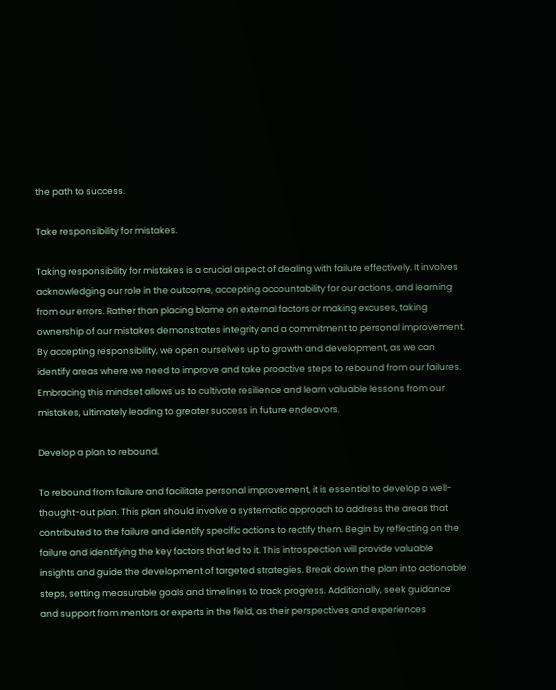the path to success.

Take responsibility for mistakes.

Taking responsibility for mistakes is a crucial aspect of dealing with failure effectively. It involves acknowledging our role in the outcome, accepting accountability for our actions, and learning from our errors. Rather than placing blame on external factors or making excuses, taking ownership of our mistakes demonstrates integrity and a commitment to personal improvement. By accepting responsibility, we open ourselves up to growth and development, as we can identify areas where we need to improve and take proactive steps to rebound from our failures. Embracing this mindset allows us to cultivate resilience and learn valuable lessons from our mistakes, ultimately leading to greater success in future endeavors.

Develop a plan to rebound.

To rebound from failure and facilitate personal improvement, it is essential to develop a well-thought-out plan. This plan should involve a systematic approach to address the areas that contributed to the failure and identify specific actions to rectify them. Begin by reflecting on the failure and identifying the key factors that led to it. This introspection will provide valuable insights and guide the development of targeted strategies. Break down the plan into actionable steps, setting measurable goals and timelines to track progress. Additionally, seek guidance and support from mentors or experts in the field, as their perspectives and experiences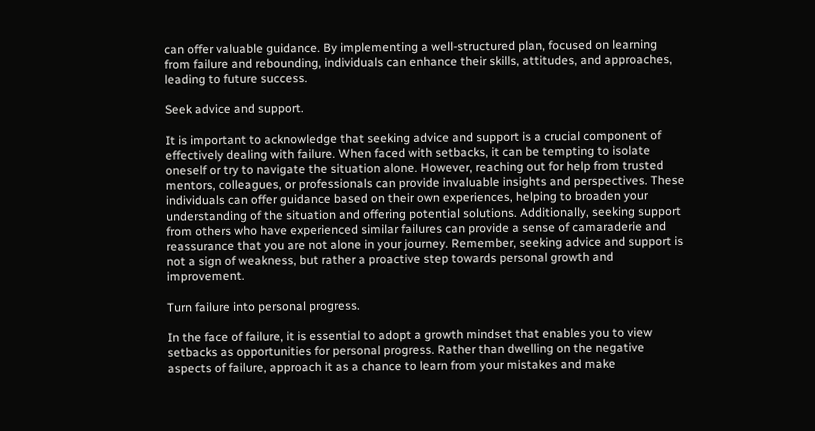can offer valuable guidance. By implementing a well-structured plan, focused on learning from failure and rebounding, individuals can enhance their skills, attitudes, and approaches, leading to future success.

Seek advice and support.

It is important to acknowledge that seeking advice and support is a crucial component of effectively dealing with failure. When faced with setbacks, it can be tempting to isolate oneself or try to navigate the situation alone. However, reaching out for help from trusted mentors, colleagues, or professionals can provide invaluable insights and perspectives. These individuals can offer guidance based on their own experiences, helping to broaden your understanding of the situation and offering potential solutions. Additionally, seeking support from others who have experienced similar failures can provide a sense of camaraderie and reassurance that you are not alone in your journey. Remember, seeking advice and support is not a sign of weakness, but rather a proactive step towards personal growth and improvement.

Turn failure into personal progress.

In the face of failure, it is essential to adopt a growth mindset that enables you to view setbacks as opportunities for personal progress. Rather than dwelling on the negative aspects of failure, approach it as a chance to learn from your mistakes and make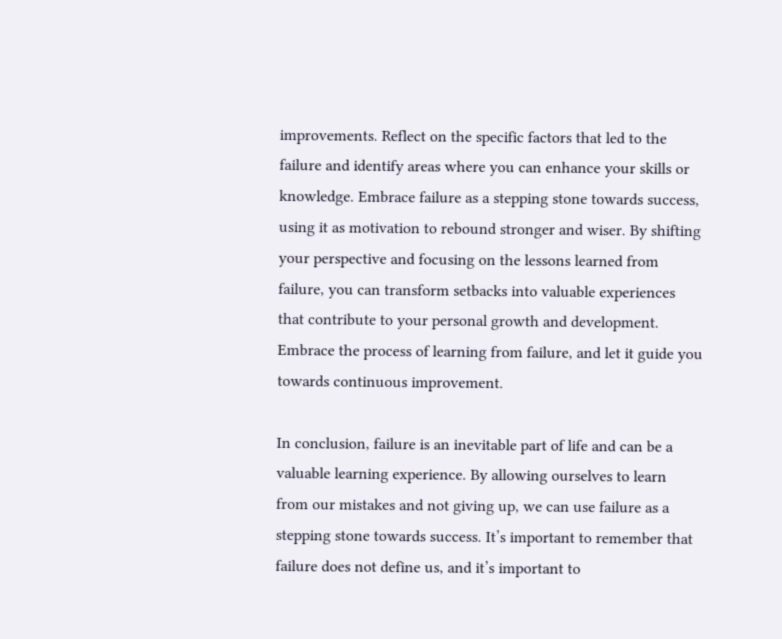improvements. Reflect on the specific factors that led to the failure and identify areas where you can enhance your skills or knowledge. Embrace failure as a stepping stone towards success, using it as motivation to rebound stronger and wiser. By shifting your perspective and focusing on the lessons learned from failure, you can transform setbacks into valuable experiences that contribute to your personal growth and development. Embrace the process of learning from failure, and let it guide you towards continuous improvement.

In conclusion, failure is an inevitable part of life and can be a valuable learning experience. By allowing ourselves to learn from our mistakes and not giving up, we can use failure as a stepping stone towards success. It’s important to remember that failure does not define us, and it’s important to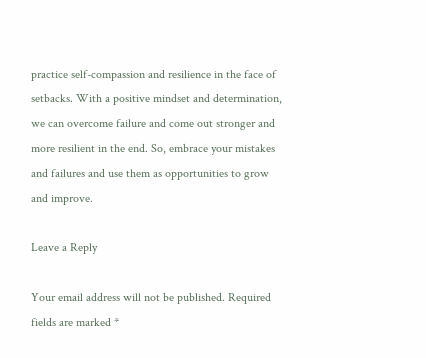practice self-compassion and resilience in the face of setbacks. With a positive mindset and determination, we can overcome failure and come out stronger and more resilient in the end. So, embrace your mistakes and failures and use them as opportunities to grow and improve.

Leave a Reply

Your email address will not be published. Required fields are marked *